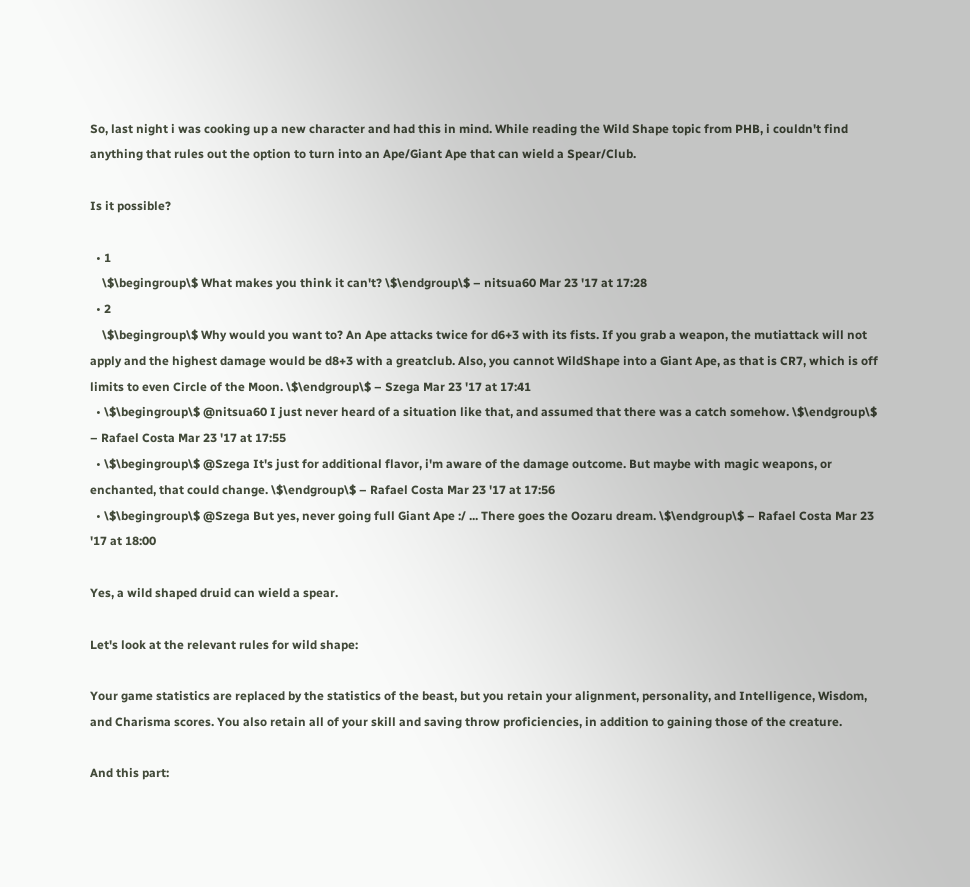So, last night i was cooking up a new character and had this in mind. While reading the Wild Shape topic from PHB, i couldn't find anything that rules out the option to turn into an Ape/Giant Ape that can wield a Spear/Club.

Is it possible?

  • 1
    \$\begingroup\$ What makes you think it can't? \$\endgroup\$ – nitsua60 Mar 23 '17 at 17:28
  • 2
    \$\begingroup\$ Why would you want to? An Ape attacks twice for d6+3 with its fists. If you grab a weapon, the mutiattack will not apply and the highest damage would be d8+3 with a greatclub. Also, you cannot WildShape into a Giant Ape, as that is CR7, which is off limits to even Circle of the Moon. \$\endgroup\$ – Szega Mar 23 '17 at 17:41
  • \$\begingroup\$ @nitsua60 I just never heard of a situation like that, and assumed that there was a catch somehow. \$\endgroup\$ – Rafael Costa Mar 23 '17 at 17:55
  • \$\begingroup\$ @Szega It's just for additional flavor, i'm aware of the damage outcome. But maybe with magic weapons, or enchanted, that could change. \$\endgroup\$ – Rafael Costa Mar 23 '17 at 17:56
  • \$\begingroup\$ @Szega But yes, never going full Giant Ape :/ ... There goes the Oozaru dream. \$\endgroup\$ – Rafael Costa Mar 23 '17 at 18:00

Yes, a wild shaped druid can wield a spear.

Let's look at the relevant rules for wild shape:

Your game statistics are replaced by the statistics of the beast, but you retain your alignment, personality, and Intelligence, Wisdom, and Charisma scores. You also retain all of your skill and saving throw proficiencies, in addition to gaining those of the creature.

And this part: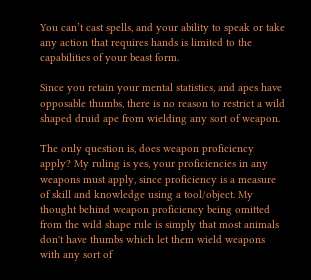You can’t cast spells, and your ability to speak or take any action that requires hands is limited to the capabilities of your beast form.

Since you retain your mental statistics, and apes have opposable thumbs, there is no reason to restrict a wild shaped druid ape from wielding any sort of weapon.

The only question is, does weapon proficiency apply? My ruling is yes, your proficiencies in any weapons must apply, since proficiency is a measure of skill and knowledge using a tool/object. My thought behind weapon proficiency being omitted from the wild shape rule is simply that most animals don't have thumbs which let them wield weapons with any sort of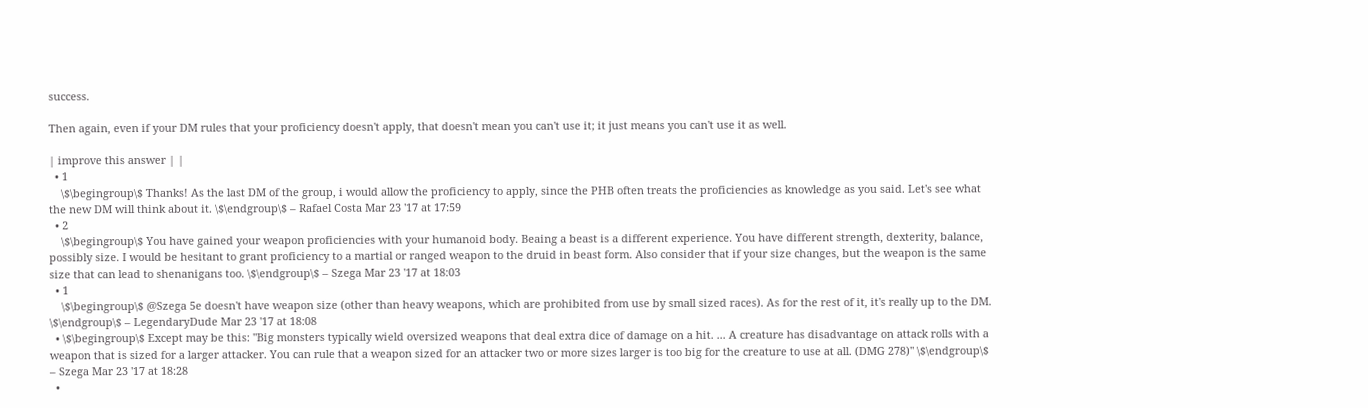success.

Then again, even if your DM rules that your proficiency doesn't apply, that doesn't mean you can't use it; it just means you can't use it as well.

| improve this answer | |
  • 1
    \$\begingroup\$ Thanks! As the last DM of the group, i would allow the proficiency to apply, since the PHB often treats the proficiencies as knowledge as you said. Let's see what the new DM will think about it. \$\endgroup\$ – Rafael Costa Mar 23 '17 at 17:59
  • 2
    \$\begingroup\$ You have gained your weapon proficiencies with your humanoid body. Beaing a beast is a different experience. You have different strength, dexterity, balance, possibly size. I would be hesitant to grant proficiency to a martial or ranged weapon to the druid in beast form. Also consider that if your size changes, but the weapon is the same size that can lead to shenanigans too. \$\endgroup\$ – Szega Mar 23 '17 at 18:03
  • 1
    \$\begingroup\$ @Szega 5e doesn't have weapon size (other than heavy weapons, which are prohibited from use by small sized races). As for the rest of it, it's really up to the DM. \$\endgroup\$ – LegendaryDude Mar 23 '17 at 18:08
  • \$\begingroup\$ Except may be this: "Big monsters typically wield oversized weapons that deal extra dice of damage on a hit. ... A creature has disadvantage on attack rolls with a weapon that is sized for a larger attacker. You can rule that a weapon sized for an attacker two or more sizes larger is too big for the creature to use at all. (DMG 278)" \$\endgroup\$ – Szega Mar 23 '17 at 18:28
  •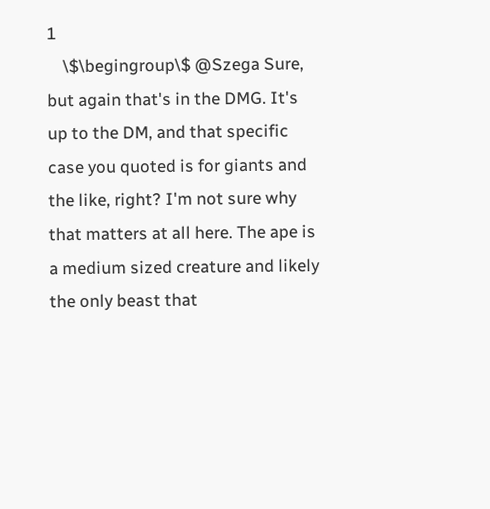1
    \$\begingroup\$ @Szega Sure, but again that's in the DMG. It's up to the DM, and that specific case you quoted is for giants and the like, right? I'm not sure why that matters at all here. The ape is a medium sized creature and likely the only beast that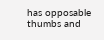has opposable thumbs and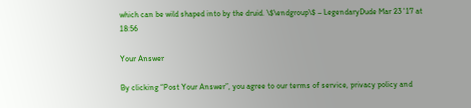which can be wild shaped into by the druid. \$\endgroup\$ – LegendaryDude Mar 23 '17 at 18:56

Your Answer

By clicking “Post Your Answer”, you agree to our terms of service, privacy policy and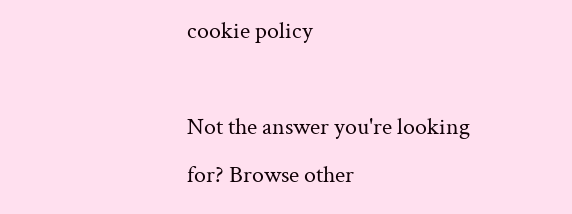cookie policy

Not the answer you're looking for? Browse other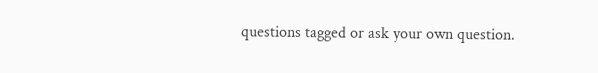questions tagged or ask your own question.